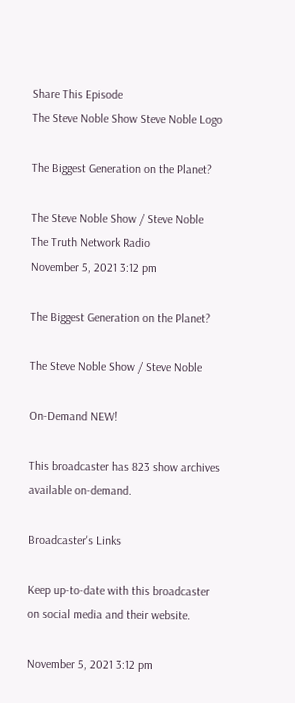Share This Episode
The Steve Noble Show Steve Noble Logo

The Biggest Generation on the Planet?

The Steve Noble Show / Steve Noble
The Truth Network Radio
November 5, 2021 3:12 pm

The Biggest Generation on the Planet?

The Steve Noble Show / Steve Noble

On-Demand NEW!

This broadcaster has 823 show archives available on-demand.

Broadcaster's Links

Keep up-to-date with this broadcaster on social media and their website.

November 5, 2021 3:12 pm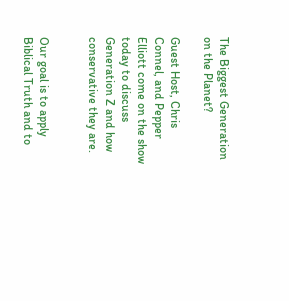The Biggest Generation on the Planet?

Guest Host, Chris Connel, and Pepper Elliott come on the show today to discuss Generation Z and how conservative they are.


Our goal is to apply Biblical Truth and to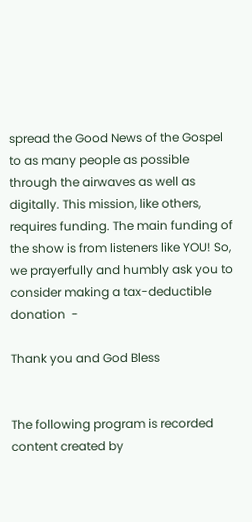spread the Good News of the Gospel to as many people as possible through the airwaves as well as digitally. This mission, like others, requires funding. The main funding of the show is from listeners like YOU! So, we prayerfully and humbly ask you to consider making a tax-deductible donation  -

Thank you and God Bless


The following program is recorded content created by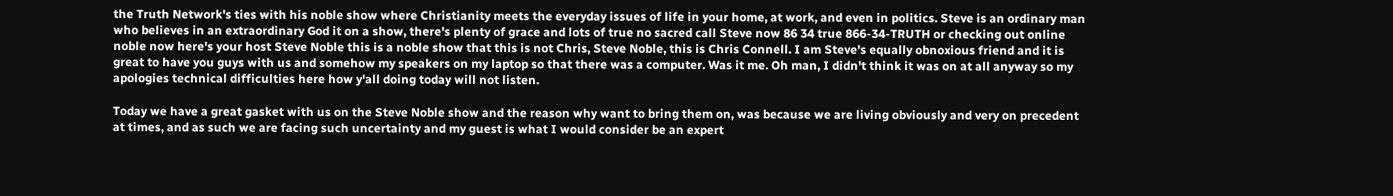the Truth Network's ties with his noble show where Christianity meets the everyday issues of life in your home, at work, and even in politics. Steve is an ordinary man who believes in an extraordinary God it on a show, there's plenty of grace and lots of true no sacred call Steve now 86 34 true 866-34-TRUTH or checking out online noble now here's your host Steve Noble this is a noble show that this is not Chris, Steve Noble, this is Chris Connell. I am Steve's equally obnoxious friend and it is great to have you guys with us and somehow my speakers on my laptop so that there was a computer. Was it me. Oh man, I didn't think it was on at all anyway so my apologies technical difficulties here how y'all doing today will not listen.

Today we have a great gasket with us on the Steve Noble show and the reason why want to bring them on, was because we are living obviously and very on precedent at times, and as such we are facing such uncertainty and my guest is what I would consider be an expert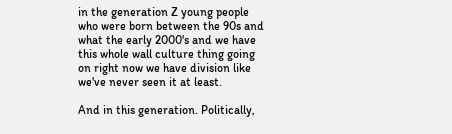in the generation Z young people who were born between the 90s and what the early 2000's and we have this whole wall culture thing going on right now we have division like we've never seen it at least.

And in this generation. Politically,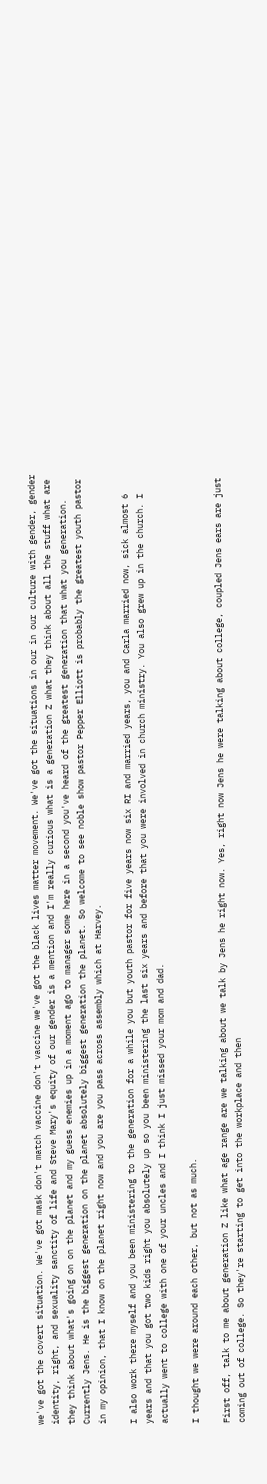we've got the covert situation. We've got mask don't match vaccine don't vaccine we've got the black lives matter movement. We've got the situations in our in our culture with gender, gender identity, right, and sexuality sanctity of life and Steve Mary's equity of our gender is a mention and I'm really curious what is a generation Z what they think about all the stuff what are they think about what's going on on the planet and my guess enemies up in a moment ago to manager some here in a second you've heard of the greatest generation that what you generation. Currently Jens. He is the biggest generation on the planet absolutely biggest generation the planet. So welcome to see noble show pastor Pepper Elliott is probably the greatest youth pastor in my opinion, that I know on the planet right now and you are you pass across assembly which at Harvey.

I also work there myself and you been ministering to the generation for a while you but youth pastor for five years now six RI and married years, you and Carla married now, sick almost 6 years and that you got two kids right you absolutely up so you been ministering the last six years and before that you were involved in church ministry. You also grew up in the church. I actually went to college with one of your uncles and I think I just missed your mom and dad.

I thought we were around each other, but not as much.

First off, talk to me about generation Z like what age range are we talking about we talk by Jens he right now. Yes, right now Jens he were talking about college, coupled Jens ears are just coming out of college. So they're starting to get into the workplace and then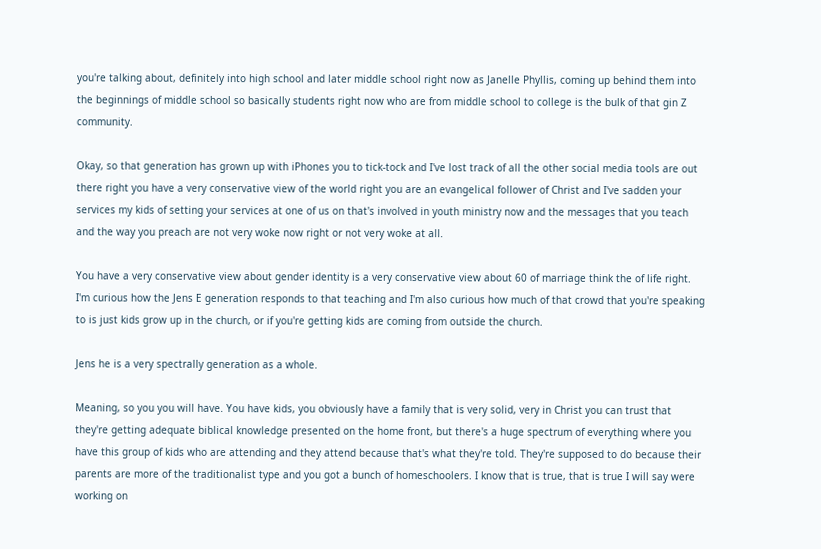you're talking about, definitely into high school and later middle school right now as Janelle Phyllis, coming up behind them into the beginnings of middle school so basically students right now who are from middle school to college is the bulk of that gin Z community.

Okay, so that generation has grown up with iPhones you to tick-tock and I've lost track of all the other social media tools are out there right you have a very conservative view of the world right you are an evangelical follower of Christ and I've sadden your services my kids of setting your services at one of us on that's involved in youth ministry now and the messages that you teach and the way you preach are not very woke now right or not very woke at all.

You have a very conservative view about gender identity is a very conservative view about 60 of marriage think the of life right. I'm curious how the Jens E generation responds to that teaching and I'm also curious how much of that crowd that you're speaking to is just kids grow up in the church, or if you're getting kids are coming from outside the church.

Jens he is a very spectrally generation as a whole.

Meaning, so you you will have. You have kids, you obviously have a family that is very solid, very in Christ you can trust that they're getting adequate biblical knowledge presented on the home front, but there's a huge spectrum of everything where you have this group of kids who are attending and they attend because that's what they're told. They're supposed to do because their parents are more of the traditionalist type and you got a bunch of homeschoolers. I know that is true, that is true I will say were working on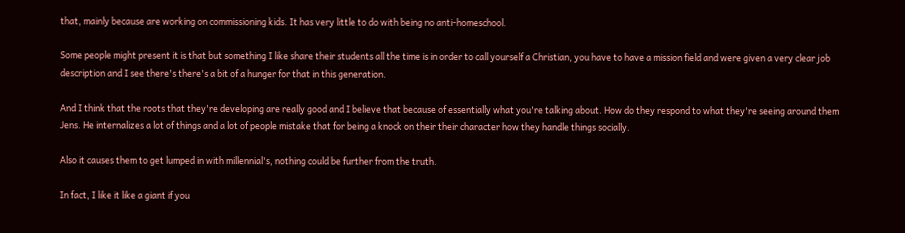that, mainly because are working on commissioning kids. It has very little to do with being no anti-homeschool.

Some people might present it is that but something I like share their students all the time is in order to call yourself a Christian, you have to have a mission field and were given a very clear job description and I see there's there's a bit of a hunger for that in this generation.

And I think that the roots that they're developing are really good and I believe that because of essentially what you're talking about. How do they respond to what they're seeing around them Jens. He internalizes a lot of things and a lot of people mistake that for being a knock on their their character how they handle things socially.

Also it causes them to get lumped in with millennial's, nothing could be further from the truth.

In fact, I like it like a giant if you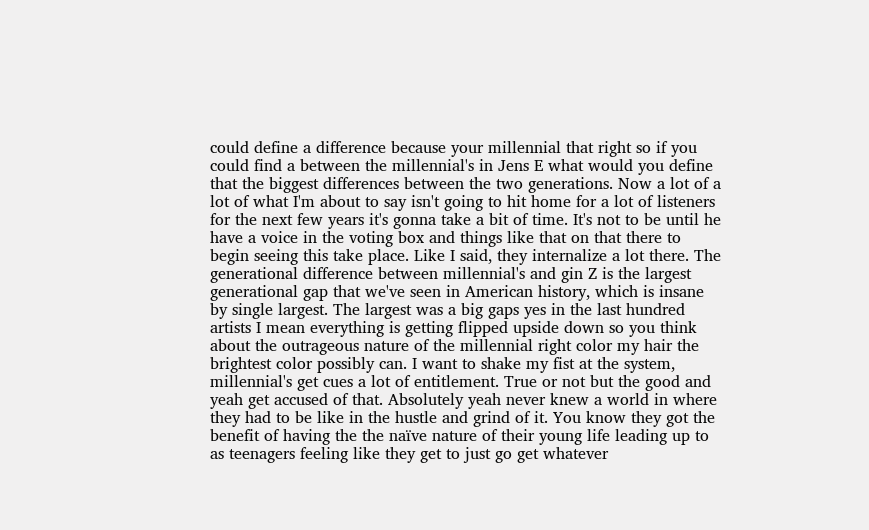could define a difference because your millennial that right so if you could find a between the millennial's in Jens E what would you define that the biggest differences between the two generations. Now a lot of a lot of what I'm about to say isn't going to hit home for a lot of listeners for the next few years it's gonna take a bit of time. It's not to be until he have a voice in the voting box and things like that on that there to begin seeing this take place. Like I said, they internalize a lot there. The generational difference between millennial's and gin Z is the largest generational gap that we've seen in American history, which is insane by single largest. The largest was a big gaps yes in the last hundred artists I mean everything is getting flipped upside down so you think about the outrageous nature of the millennial right color my hair the brightest color possibly can. I want to shake my fist at the system, millennial's get cues a lot of entitlement. True or not but the good and yeah get accused of that. Absolutely yeah never knew a world in where they had to be like in the hustle and grind of it. You know they got the benefit of having the the naïve nature of their young life leading up to as teenagers feeling like they get to just go get whatever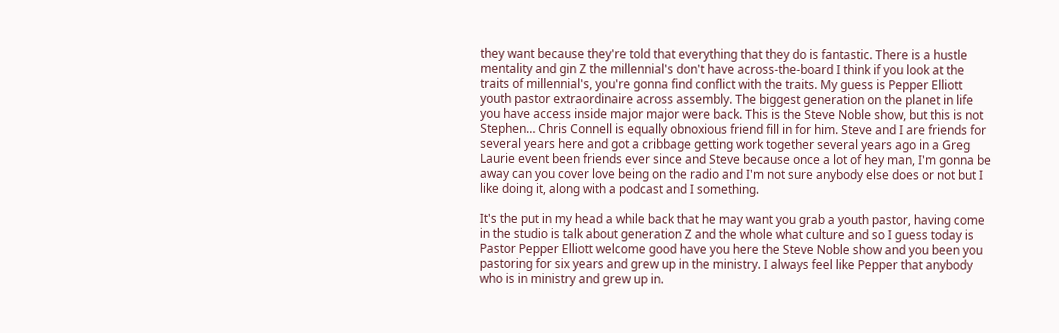they want because they're told that everything that they do is fantastic. There is a hustle mentality and gin Z the millennial's don't have across-the-board I think if you look at the traits of millennial's, you're gonna find conflict with the traits. My guess is Pepper Elliott youth pastor extraordinaire across assembly. The biggest generation on the planet in life you have access inside major major were back. This is the Steve Noble show, but this is not Stephen… Chris Connell is equally obnoxious friend fill in for him. Steve and I are friends for several years here and got a cribbage getting work together several years ago in a Greg Laurie event been friends ever since and Steve because once a lot of hey man, I'm gonna be away can you cover love being on the radio and I'm not sure anybody else does or not but I like doing it, along with a podcast and I something.

It's the put in my head a while back that he may want you grab a youth pastor, having come in the studio is talk about generation Z and the whole what culture and so I guess today is Pastor Pepper Elliott welcome good have you here the Steve Noble show and you been you pastoring for six years and grew up in the ministry. I always feel like Pepper that anybody who is in ministry and grew up in.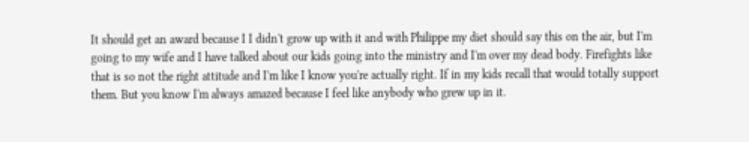It should get an award because I I didn't grow up with it and with Philippe my diet should say this on the air, but I'm going to my wife and I have talked about our kids going into the ministry and I'm over my dead body. Firefights like that is so not the right attitude and I'm like I know you're actually right. If in my kids recall that would totally support them. But you know I'm always amazed because I feel like anybody who grew up in it.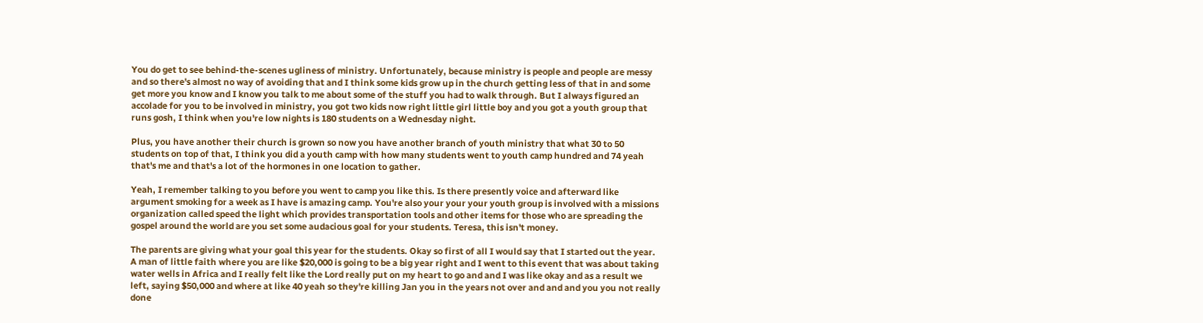You do get to see behind-the-scenes ugliness of ministry. Unfortunately, because ministry is people and people are messy and so there's almost no way of avoiding that and I think some kids grow up in the church getting less of that in and some get more you know and I know you talk to me about some of the stuff you had to walk through. But I always figured an accolade for you to be involved in ministry, you got two kids now right little girl little boy and you got a youth group that runs gosh, I think when you're low nights is 180 students on a Wednesday night.

Plus, you have another their church is grown so now you have another branch of youth ministry that what 30 to 50 students on top of that, I think you did a youth camp with how many students went to youth camp hundred and 74 yeah that's me and that's a lot of the hormones in one location to gather.

Yeah, I remember talking to you before you went to camp you like this. Is there presently voice and afterward like argument smoking for a week as I have is amazing camp. You're also your your your youth group is involved with a missions organization called speed the light which provides transportation tools and other items for those who are spreading the gospel around the world are you set some audacious goal for your students. Teresa, this isn't money.

The parents are giving what your goal this year for the students. Okay so first of all I would say that I started out the year. A man of little faith where you are like $20,000 is going to be a big year right and I went to this event that was about taking water wells in Africa and I really felt like the Lord really put on my heart to go and and I was like okay and as a result we left, saying $50,000 and where at like 40 yeah so they're killing Jan you in the years not over and and and you you not really done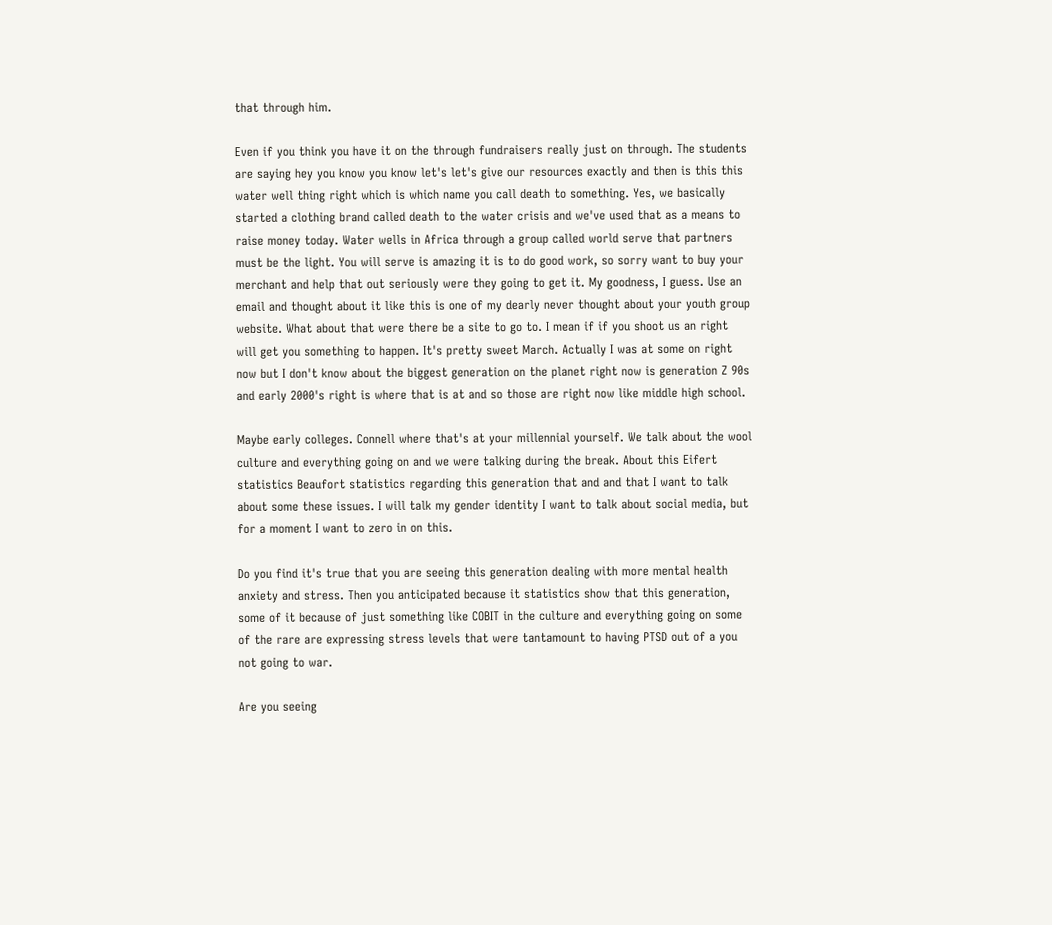that through him.

Even if you think you have it on the through fundraisers really just on through. The students are saying hey you know you know let's let's give our resources exactly and then is this this water well thing right which is which name you call death to something. Yes, we basically started a clothing brand called death to the water crisis and we've used that as a means to raise money today. Water wells in Africa through a group called world serve that partners must be the light. You will serve is amazing it is to do good work, so sorry want to buy your merchant and help that out seriously were they going to get it. My goodness, I guess. Use an email and thought about it like this is one of my dearly never thought about your youth group website. What about that were there be a site to go to. I mean if if you shoot us an right will get you something to happen. It's pretty sweet March. Actually I was at some on right now but I don't know about the biggest generation on the planet right now is generation Z 90s and early 2000's right is where that is at and so those are right now like middle high school.

Maybe early colleges. Connell where that's at your millennial yourself. We talk about the wool culture and everything going on and we were talking during the break. About this Eifert statistics Beaufort statistics regarding this generation that and and that I want to talk about some these issues. I will talk my gender identity I want to talk about social media, but for a moment I want to zero in on this.

Do you find it's true that you are seeing this generation dealing with more mental health anxiety and stress. Then you anticipated because it statistics show that this generation, some of it because of just something like COBIT in the culture and everything going on some of the rare are expressing stress levels that were tantamount to having PTSD out of a you not going to war.

Are you seeing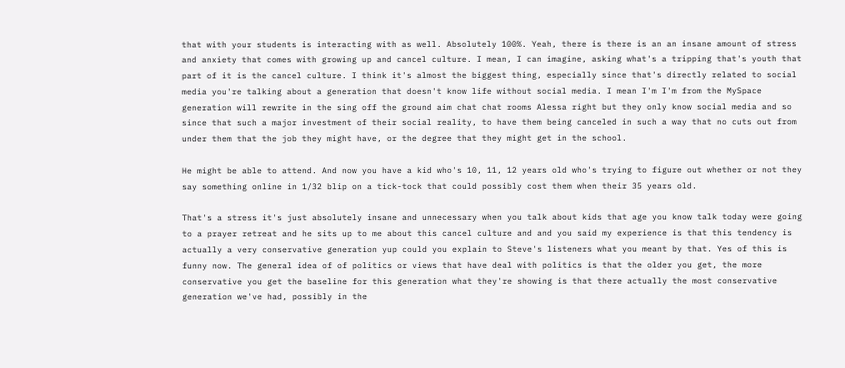that with your students is interacting with as well. Absolutely 100%. Yeah, there is there is an an insane amount of stress and anxiety that comes with growing up and cancel culture. I mean, I can imagine, asking what's a tripping that's youth that part of it is the cancel culture. I think it's almost the biggest thing, especially since that's directly related to social media you're talking about a generation that doesn't know life without social media. I mean I'm I'm from the MySpace generation will rewrite in the sing off the ground aim chat chat rooms Alessa right but they only know social media and so since that such a major investment of their social reality, to have them being canceled in such a way that no cuts out from under them that the job they might have, or the degree that they might get in the school.

He might be able to attend. And now you have a kid who's 10, 11, 12 years old who's trying to figure out whether or not they say something online in 1/32 blip on a tick-tock that could possibly cost them when their 35 years old.

That's a stress it's just absolutely insane and unnecessary when you talk about kids that age you know talk today were going to a prayer retreat and he sits up to me about this cancel culture and and you said my experience is that this tendency is actually a very conservative generation yup could you explain to Steve's listeners what you meant by that. Yes of this is funny now. The general idea of of politics or views that have deal with politics is that the older you get, the more conservative you get the baseline for this generation what they're showing is that there actually the most conservative generation we've had, possibly in the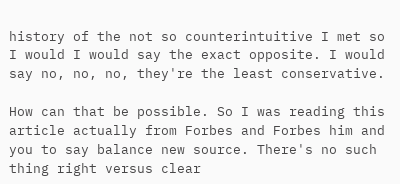history of the not so counterintuitive I met so I would I would say the exact opposite. I would say no, no, no, they're the least conservative.

How can that be possible. So I was reading this article actually from Forbes and Forbes him and you to say balance new source. There's no such thing right versus clear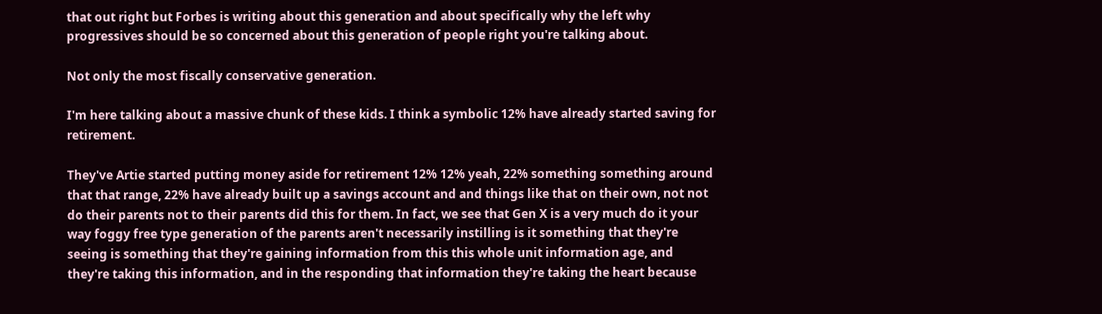that out right but Forbes is writing about this generation and about specifically why the left why progressives should be so concerned about this generation of people right you're talking about.

Not only the most fiscally conservative generation.

I'm here talking about a massive chunk of these kids. I think a symbolic 12% have already started saving for retirement.

They've Artie started putting money aside for retirement 12% 12% yeah, 22% something something around that that range, 22% have already built up a savings account and and things like that on their own, not not do their parents not to their parents did this for them. In fact, we see that Gen X is a very much do it your way foggy free type generation of the parents aren't necessarily instilling is it something that they're seeing is something that they're gaining information from this this whole unit information age, and they're taking this information, and in the responding that information they're taking the heart because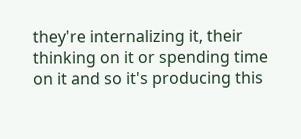they're internalizing it, their thinking on it or spending time on it and so it's producing this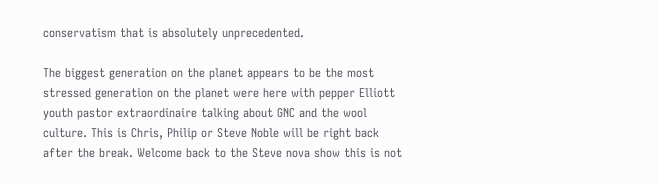conservatism that is absolutely unprecedented.

The biggest generation on the planet appears to be the most stressed generation on the planet were here with pepper Elliott youth pastor extraordinaire talking about GNC and the wool culture. This is Chris, Philip or Steve Noble will be right back after the break. Welcome back to the Steve nova show this is not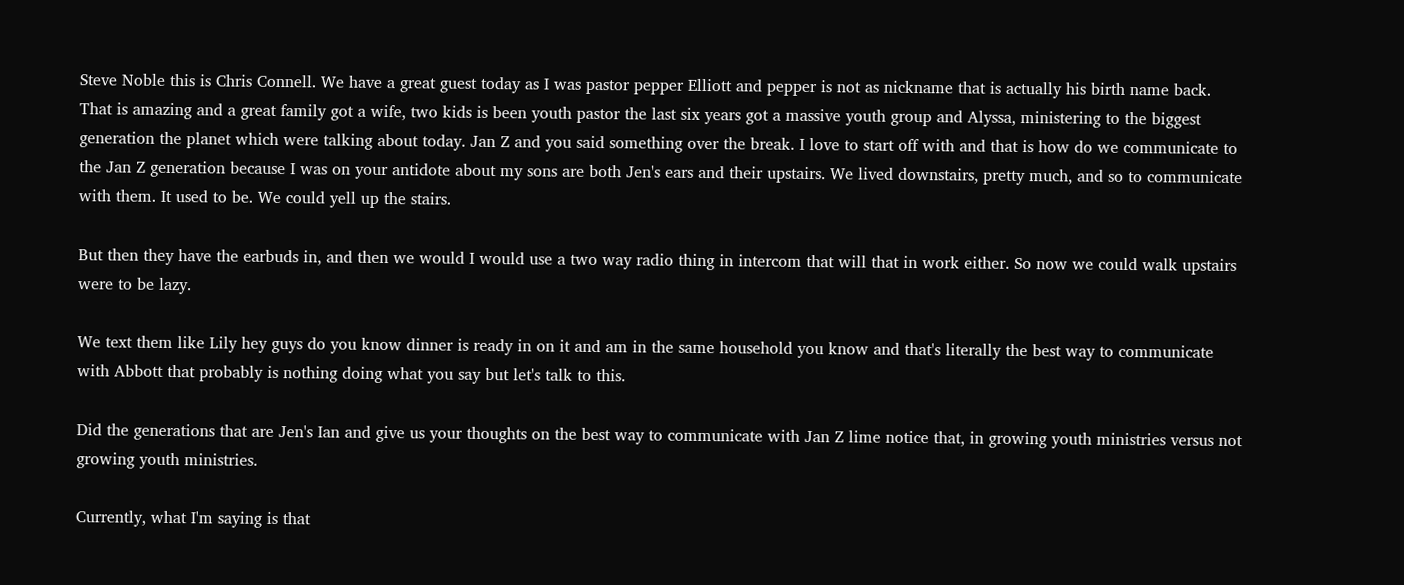Steve Noble this is Chris Connell. We have a great guest today as I was pastor pepper Elliott and pepper is not as nickname that is actually his birth name back. That is amazing and a great family got a wife, two kids is been youth pastor the last six years got a massive youth group and Alyssa, ministering to the biggest generation the planet which were talking about today. Jan Z and you said something over the break. I love to start off with and that is how do we communicate to the Jan Z generation because I was on your antidote about my sons are both Jen's ears and their upstairs. We lived downstairs, pretty much, and so to communicate with them. It used to be. We could yell up the stairs.

But then they have the earbuds in, and then we would I would use a two way radio thing in intercom that will that in work either. So now we could walk upstairs were to be lazy.

We text them like Lily hey guys do you know dinner is ready in on it and am in the same household you know and that's literally the best way to communicate with Abbott that probably is nothing doing what you say but let's talk to this.

Did the generations that are Jen's Ian and give us your thoughts on the best way to communicate with Jan Z lime notice that, in growing youth ministries versus not growing youth ministries.

Currently, what I'm saying is that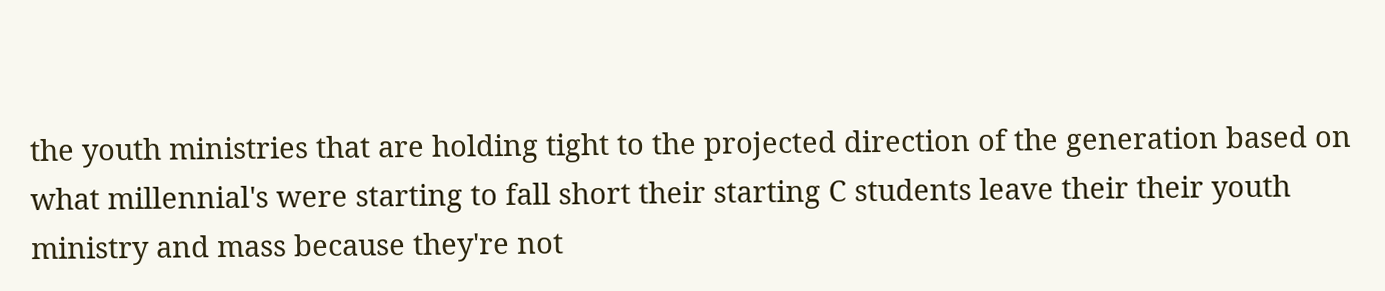the youth ministries that are holding tight to the projected direction of the generation based on what millennial's were starting to fall short their starting C students leave their their youth ministry and mass because they're not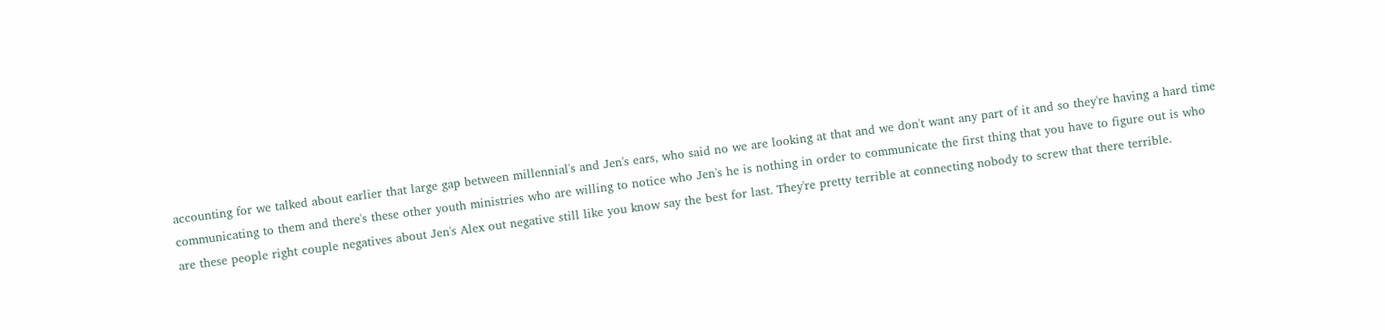accounting for we talked about earlier that large gap between millennial's and Jen's ears, who said no we are looking at that and we don't want any part of it and so they're having a hard time communicating to them and there's these other youth ministries who are willing to notice who Jen's he is nothing in order to communicate the first thing that you have to figure out is who are these people right couple negatives about Jen's Alex out negative still like you know say the best for last. They're pretty terrible at connecting nobody to screw that there terrible.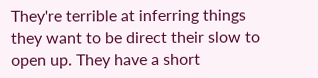They're terrible at inferring things they want to be direct their slow to open up. They have a short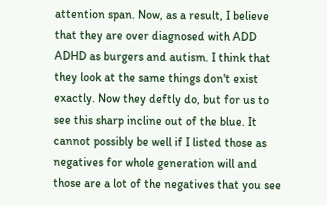attention span. Now, as a result, I believe that they are over diagnosed with ADD ADHD as burgers and autism. I think that they look at the same things don't exist exactly. Now they deftly do, but for us to see this sharp incline out of the blue. It cannot possibly be well if I listed those as negatives for whole generation will and those are a lot of the negatives that you see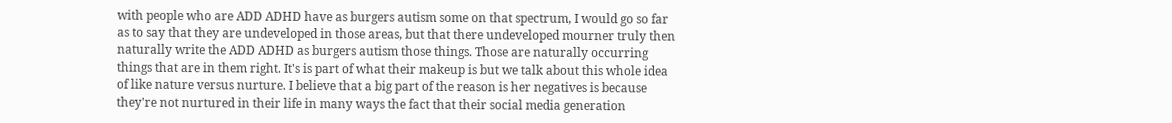with people who are ADD ADHD have as burgers autism some on that spectrum, I would go so far as to say that they are undeveloped in those areas, but that there undeveloped mourner truly then naturally write the ADD ADHD as burgers autism those things. Those are naturally occurring things that are in them right. It's is part of what their makeup is but we talk about this whole idea of like nature versus nurture. I believe that a big part of the reason is her negatives is because they're not nurtured in their life in many ways the fact that their social media generation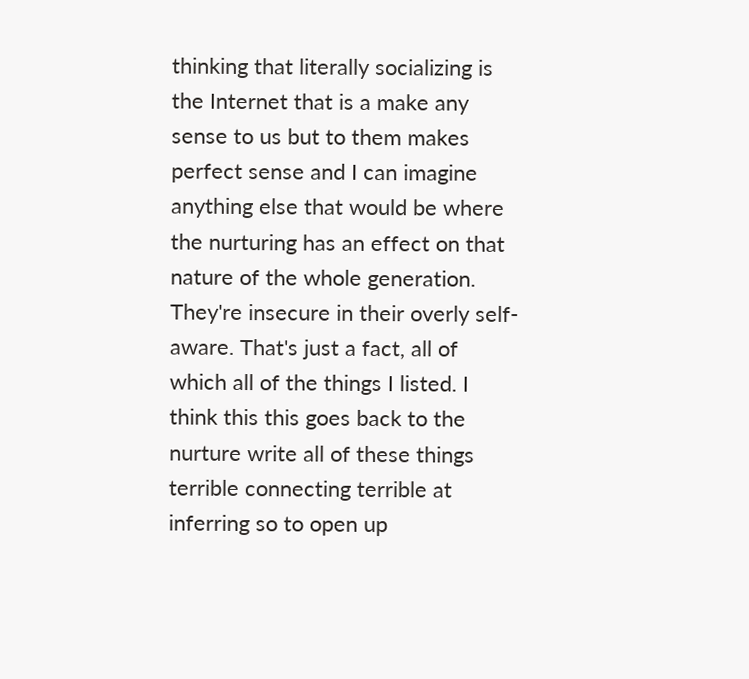thinking that literally socializing is the Internet that is a make any sense to us but to them makes perfect sense and I can imagine anything else that would be where the nurturing has an effect on that nature of the whole generation. They're insecure in their overly self-aware. That's just a fact, all of which all of the things I listed. I think this this goes back to the nurture write all of these things terrible connecting terrible at inferring so to open up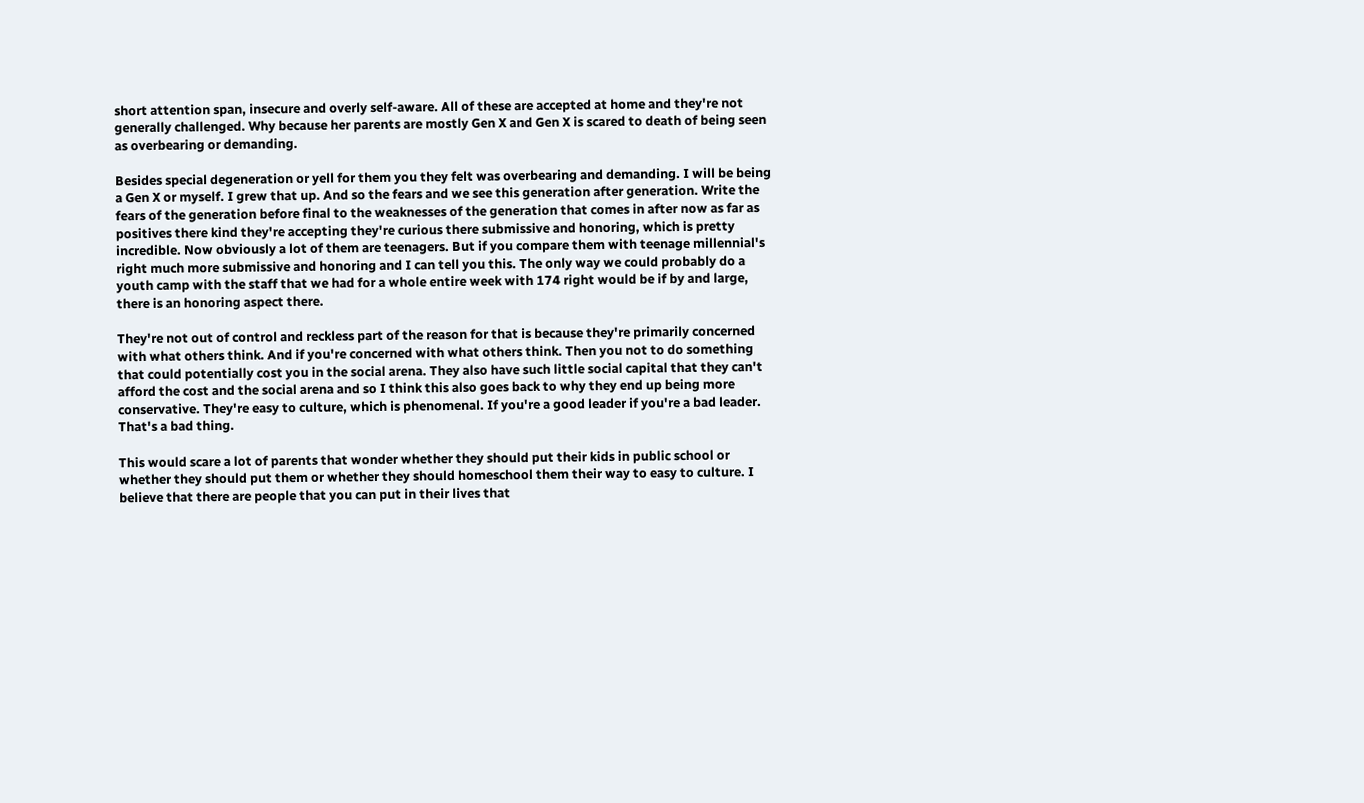short attention span, insecure and overly self-aware. All of these are accepted at home and they're not generally challenged. Why because her parents are mostly Gen X and Gen X is scared to death of being seen as overbearing or demanding.

Besides special degeneration or yell for them you they felt was overbearing and demanding. I will be being a Gen X or myself. I grew that up. And so the fears and we see this generation after generation. Write the fears of the generation before final to the weaknesses of the generation that comes in after now as far as positives there kind they're accepting they're curious there submissive and honoring, which is pretty incredible. Now obviously a lot of them are teenagers. But if you compare them with teenage millennial's right much more submissive and honoring and I can tell you this. The only way we could probably do a youth camp with the staff that we had for a whole entire week with 174 right would be if by and large, there is an honoring aspect there.

They're not out of control and reckless part of the reason for that is because they're primarily concerned with what others think. And if you're concerned with what others think. Then you not to do something that could potentially cost you in the social arena. They also have such little social capital that they can't afford the cost and the social arena and so I think this also goes back to why they end up being more conservative. They're easy to culture, which is phenomenal. If you're a good leader if you're a bad leader. That's a bad thing.

This would scare a lot of parents that wonder whether they should put their kids in public school or whether they should put them or whether they should homeschool them their way to easy to culture. I believe that there are people that you can put in their lives that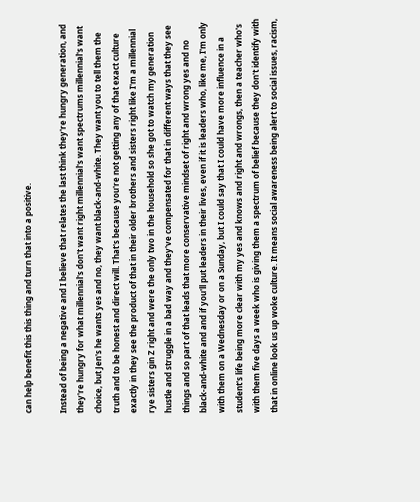can help benefit this this thing and turn that into a positive.

Instead of being a negative and I believe that relates the last think they're hungry generation, and they're hungry for what millennial's don't want right millennial's want spectrums millennial's want choice, but Jen's he wants yes and no, they want black-and-white. They want you to tell them the truth and to be honest and direct will. That's because you're not getting any of that exact culture exactly in they see the product of that in their older brothers and sisters right like I'm a millennial rye sisters gin Z right and were the only two in the household so she got to watch my generation hustle and struggle in a bad way and they've compensated for that in different ways that they see things and so part of that leads that more conservative mindset of right and wrong yes and no black-and-white and and if you'll put leaders in their lives, even if it is leaders who, like me, I'm only with them on a Wednesday or on a Sunday, but I could say that I could have more influence in a student's life being more clear with my yes and knows and right and wrongs, then a teacher who's with them five days a week who is giving them a spectrum of belief because they don't identify with that in online look us up woke culture. It means social awareness being alert to social issues, racism,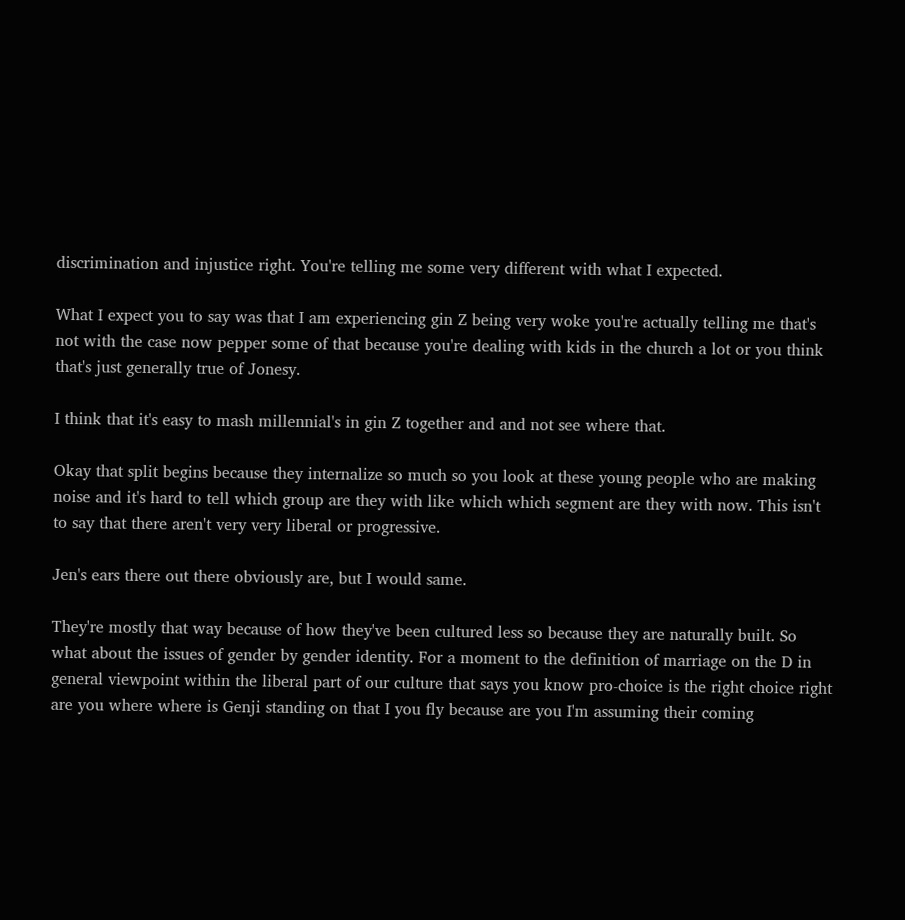discrimination and injustice right. You're telling me some very different with what I expected.

What I expect you to say was that I am experiencing gin Z being very woke you're actually telling me that's not with the case now pepper some of that because you're dealing with kids in the church a lot or you think that's just generally true of Jonesy.

I think that it's easy to mash millennial's in gin Z together and and not see where that.

Okay that split begins because they internalize so much so you look at these young people who are making noise and it's hard to tell which group are they with like which which segment are they with now. This isn't to say that there aren't very very liberal or progressive.

Jen's ears there out there obviously are, but I would same.

They're mostly that way because of how they've been cultured less so because they are naturally built. So what about the issues of gender by gender identity. For a moment to the definition of marriage on the D in general viewpoint within the liberal part of our culture that says you know pro-choice is the right choice right are you where where is Genji standing on that I you fly because are you I'm assuming their coming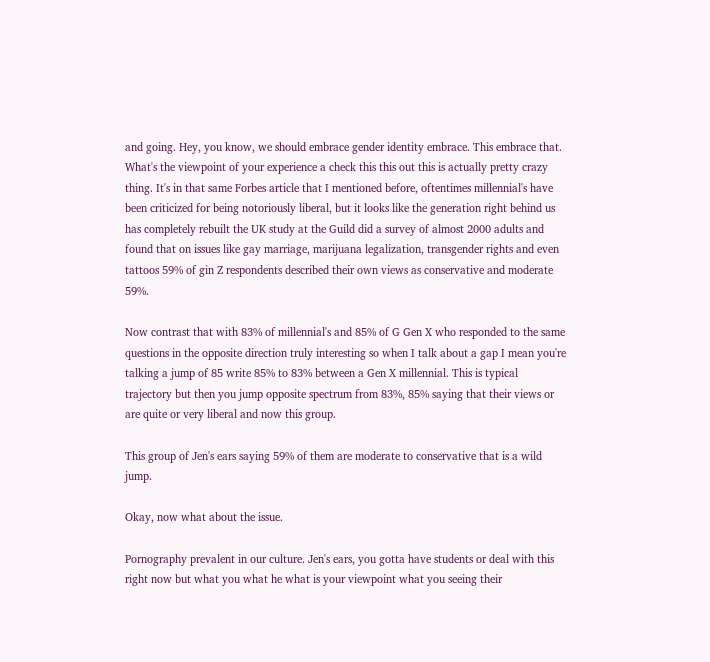and going. Hey, you know, we should embrace gender identity embrace. This embrace that. What's the viewpoint of your experience a check this this out this is actually pretty crazy thing. It's in that same Forbes article that I mentioned before, oftentimes millennial's have been criticized for being notoriously liberal, but it looks like the generation right behind us has completely rebuilt the UK study at the Guild did a survey of almost 2000 adults and found that on issues like gay marriage, marijuana legalization, transgender rights and even tattoos 59% of gin Z respondents described their own views as conservative and moderate 59%.

Now contrast that with 83% of millennial's and 85% of G Gen X who responded to the same questions in the opposite direction truly interesting so when I talk about a gap I mean you're talking a jump of 85 write 85% to 83% between a Gen X millennial. This is typical trajectory but then you jump opposite spectrum from 83%, 85% saying that their views or are quite or very liberal and now this group.

This group of Jen's ears saying 59% of them are moderate to conservative that is a wild jump.

Okay, now what about the issue.

Pornography prevalent in our culture. Jen's ears, you gotta have students or deal with this right now but what you what he what is your viewpoint what you seeing their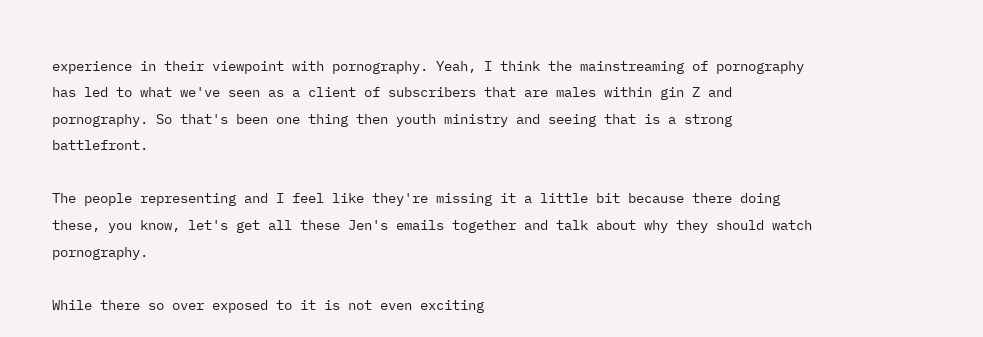experience in their viewpoint with pornography. Yeah, I think the mainstreaming of pornography has led to what we've seen as a client of subscribers that are males within gin Z and pornography. So that's been one thing then youth ministry and seeing that is a strong battlefront.

The people representing and I feel like they're missing it a little bit because there doing these, you know, let's get all these Jen's emails together and talk about why they should watch pornography.

While there so over exposed to it is not even exciting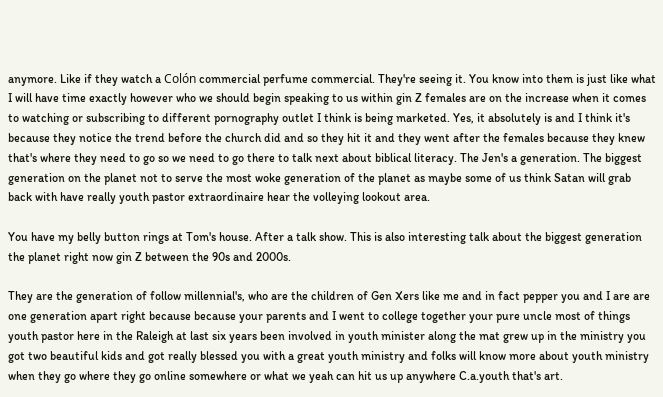anymore. Like if they watch a Colón commercial perfume commercial. They're seeing it. You know into them is just like what I will have time exactly however who we should begin speaking to us within gin Z females are on the increase when it comes to watching or subscribing to different pornography outlet I think is being marketed. Yes, it absolutely is and I think it's because they notice the trend before the church did and so they hit it and they went after the females because they knew that's where they need to go so we need to go there to talk next about biblical literacy. The Jen's a generation. The biggest generation on the planet not to serve the most woke generation of the planet as maybe some of us think Satan will grab back with have really youth pastor extraordinaire hear the volleying lookout area.

You have my belly button rings at Tom's house. After a talk show. This is also interesting talk about the biggest generation the planet right now gin Z between the 90s and 2000s.

They are the generation of follow millennial's, who are the children of Gen Xers like me and in fact pepper you and I are are one generation apart right because because your parents and I went to college together your pure uncle most of things youth pastor here in the Raleigh at last six years been involved in youth minister along the mat grew up in the ministry you got two beautiful kids and got really blessed you with a great youth ministry and folks will know more about youth ministry when they go where they go online somewhere or what we yeah can hit us up anywhere C.a.youth that's art.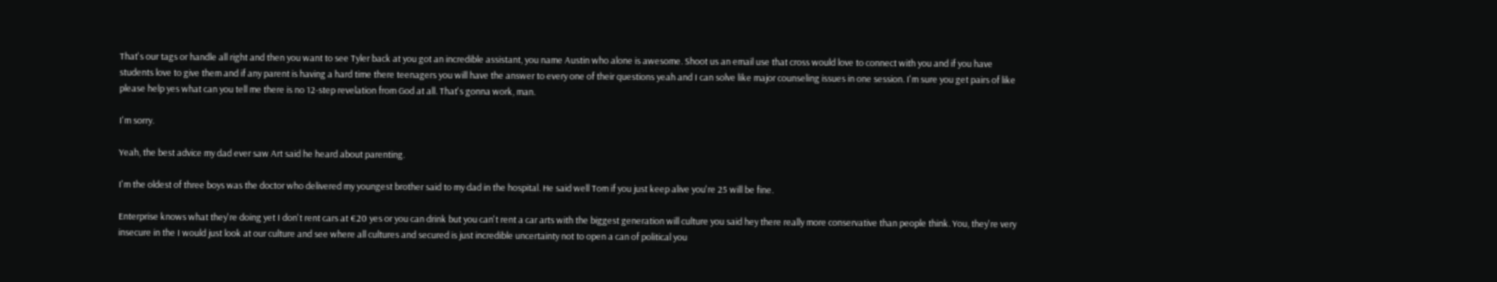That's our tags or handle all right and then you want to see Tyler back at you got an incredible assistant, you name Austin who alone is awesome. Shoot us an email use that cross would love to connect with you and if you have students love to give them and if any parent is having a hard time there teenagers you will have the answer to every one of their questions yeah and I can solve like major counseling issues in one session. I'm sure you get pairs of like please help yes what can you tell me there is no 12-step revelation from God at all. That's gonna work, man.

I'm sorry.

Yeah, the best advice my dad ever saw Art said he heard about parenting.

I'm the oldest of three boys was the doctor who delivered my youngest brother said to my dad in the hospital. He said well Tom if you just keep alive you're 25 will be fine.

Enterprise knows what they're doing yet I don't rent cars at €20 yes or you can drink but you can't rent a car arts with the biggest generation will culture you said hey there really more conservative than people think. You, they're very insecure in the I would just look at our culture and see where all cultures and secured is just incredible uncertainty not to open a can of political you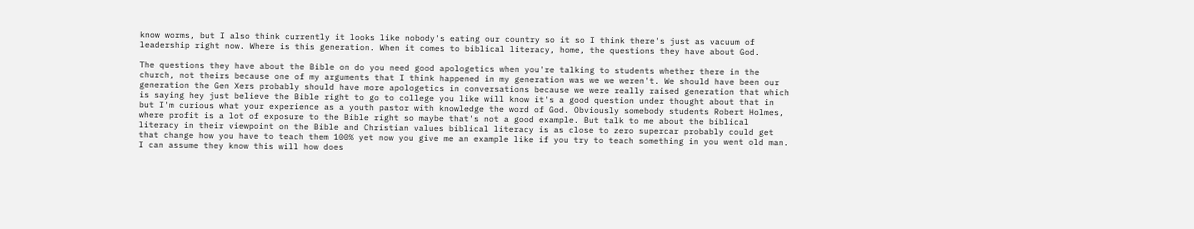know worms, but I also think currently it looks like nobody's eating our country so it so I think there's just as vacuum of leadership right now. Where is this generation. When it comes to biblical literacy, home, the questions they have about God.

The questions they have about the Bible on do you need good apologetics when you're talking to students whether there in the church, not theirs because one of my arguments that I think happened in my generation was we we weren't. We should have been our generation the Gen Xers probably should have more apologetics in conversations because we were really raised generation that which is saying hey just believe the Bible right to go to college you like will know it's a good question under thought about that in but I'm curious what your experience as a youth pastor with knowledge the word of God. Obviously somebody students Robert Holmes, where profit is a lot of exposure to the Bible right so maybe that's not a good example. But talk to me about the biblical literacy in their viewpoint on the Bible and Christian values biblical literacy is as close to zero supercar probably could get that change how you have to teach them 100% yet now you give me an example like if you try to teach something in you went old man. I can assume they know this will how does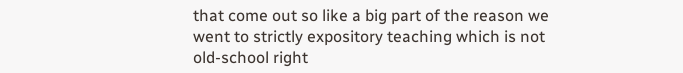that come out so like a big part of the reason we went to strictly expository teaching which is not old-school right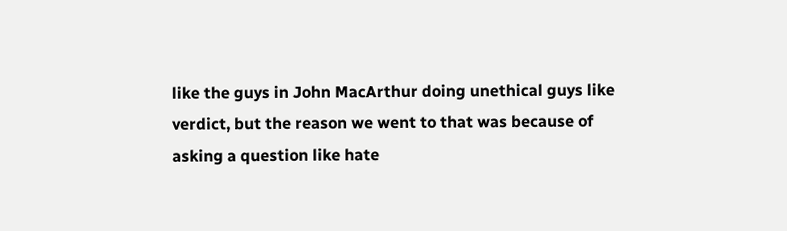like the guys in John MacArthur doing unethical guys like verdict, but the reason we went to that was because of asking a question like hate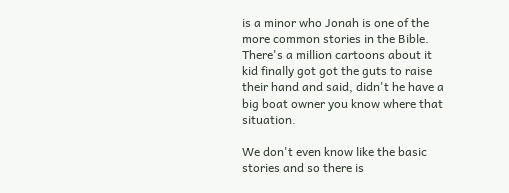is a minor who Jonah is one of the more common stories in the Bible. There's a million cartoons about it kid finally got got the guts to raise their hand and said, didn't he have a big boat owner you know where that situation.

We don't even know like the basic stories and so there is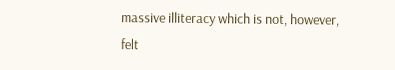massive illiteracy which is not, however, felt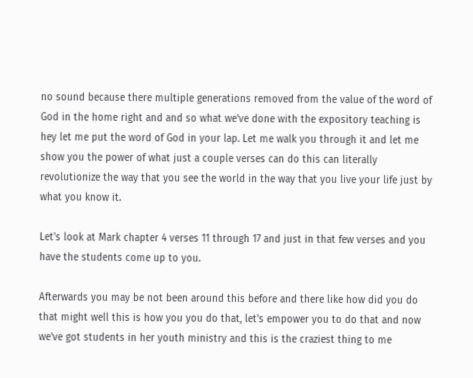no sound because there multiple generations removed from the value of the word of God in the home right and and so what we've done with the expository teaching is hey let me put the word of God in your lap. Let me walk you through it and let me show you the power of what just a couple verses can do this can literally revolutionize the way that you see the world in the way that you live your life just by what you know it.

Let's look at Mark chapter 4 verses 11 through 17 and just in that few verses and you have the students come up to you.

Afterwards you may be not been around this before and there like how did you do that might well this is how you you do that, let's empower you to do that and now we've got students in her youth ministry and this is the craziest thing to me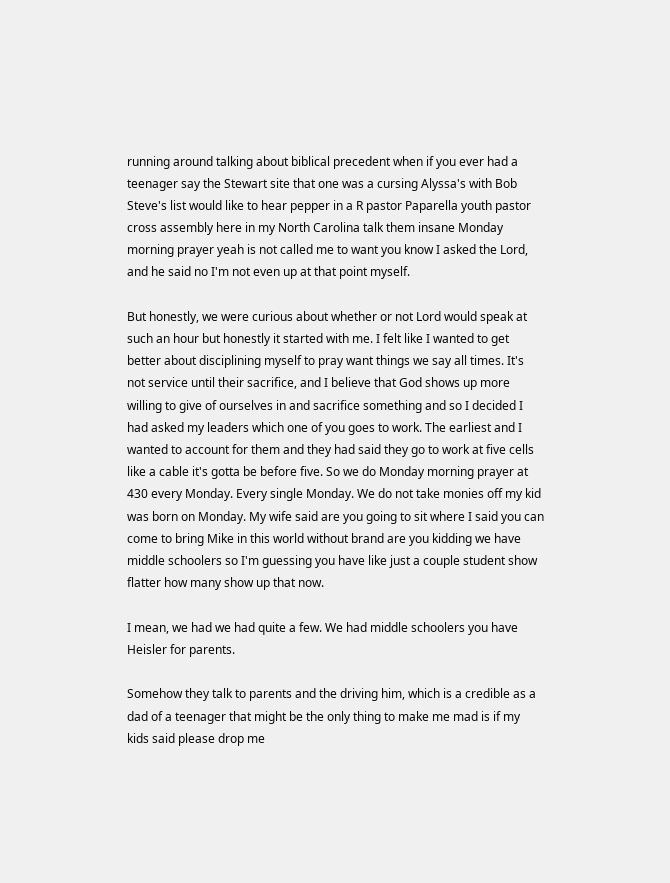running around talking about biblical precedent when if you ever had a teenager say the Stewart site that one was a cursing Alyssa's with Bob Steve's list would like to hear pepper in a R pastor Paparella youth pastor cross assembly here in my North Carolina talk them insane Monday morning prayer yeah is not called me to want you know I asked the Lord, and he said no I'm not even up at that point myself.

But honestly, we were curious about whether or not Lord would speak at such an hour but honestly it started with me. I felt like I wanted to get better about disciplining myself to pray want things we say all times. It's not service until their sacrifice, and I believe that God shows up more willing to give of ourselves in and sacrifice something and so I decided I had asked my leaders which one of you goes to work. The earliest and I wanted to account for them and they had said they go to work at five cells like a cable it's gotta be before five. So we do Monday morning prayer at 430 every Monday. Every single Monday. We do not take monies off my kid was born on Monday. My wife said are you going to sit where I said you can come to bring Mike in this world without brand are you kidding we have middle schoolers so I'm guessing you have like just a couple student show flatter how many show up that now.

I mean, we had we had quite a few. We had middle schoolers you have Heisler for parents.

Somehow they talk to parents and the driving him, which is a credible as a dad of a teenager that might be the only thing to make me mad is if my kids said please drop me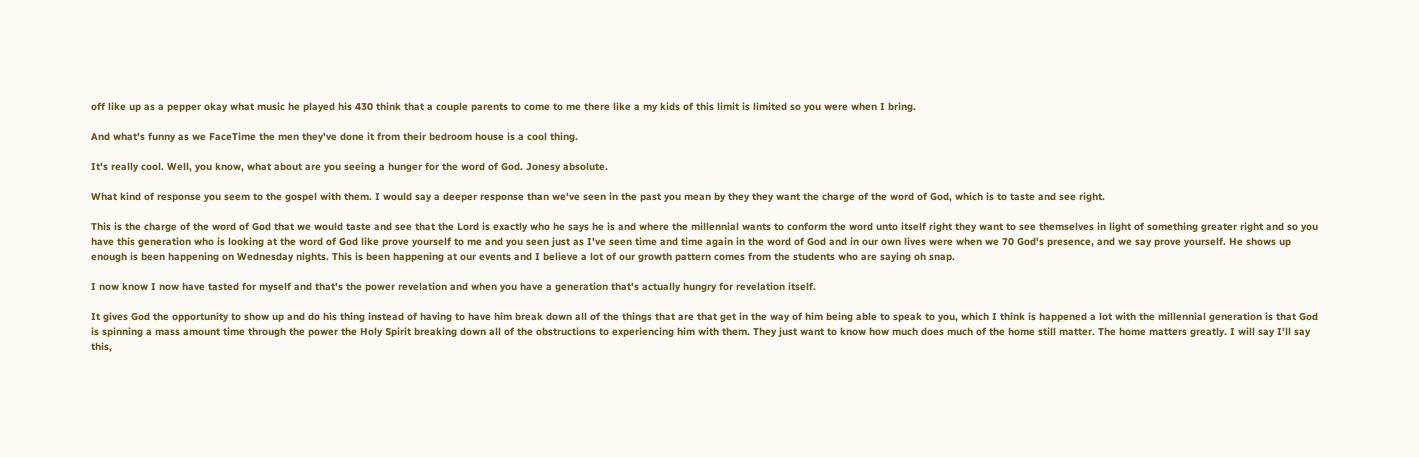off like up as a pepper okay what music he played his 430 think that a couple parents to come to me there like a my kids of this limit is limited so you were when I bring.

And what's funny as we FaceTime the men they've done it from their bedroom house is a cool thing.

It's really cool. Well, you know, what about are you seeing a hunger for the word of God. Jonesy absolute.

What kind of response you seem to the gospel with them. I would say a deeper response than we've seen in the past you mean by they they want the charge of the word of God, which is to taste and see right.

This is the charge of the word of God that we would taste and see that the Lord is exactly who he says he is and where the millennial wants to conform the word unto itself right they want to see themselves in light of something greater right and so you have this generation who is looking at the word of God like prove yourself to me and you seen just as I've seen time and time again in the word of God and in our own lives were when we 70 God's presence, and we say prove yourself. He shows up enough is been happening on Wednesday nights. This is been happening at our events and I believe a lot of our growth pattern comes from the students who are saying oh snap.

I now know I now have tasted for myself and that's the power revelation and when you have a generation that's actually hungry for revelation itself.

It gives God the opportunity to show up and do his thing instead of having to have him break down all of the things that are that get in the way of him being able to speak to you, which I think is happened a lot with the millennial generation is that God is spinning a mass amount time through the power the Holy Spirit breaking down all of the obstructions to experiencing him with them. They just want to know how much does much of the home still matter. The home matters greatly. I will say I'll say this,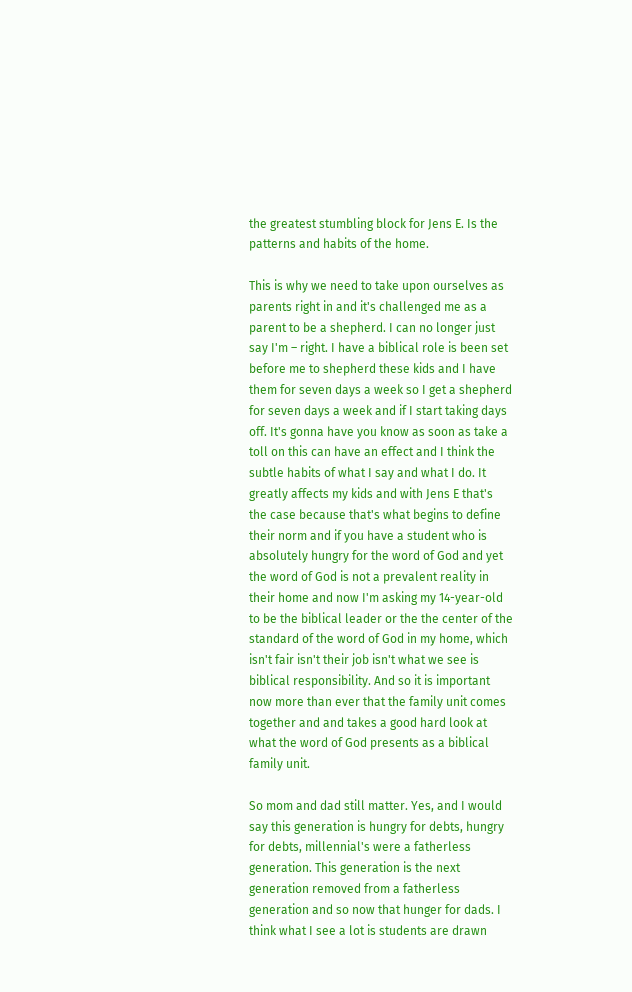the greatest stumbling block for Jens E. Is the patterns and habits of the home.

This is why we need to take upon ourselves as parents right in and it's challenged me as a parent to be a shepherd. I can no longer just say I'm – right. I have a biblical role is been set before me to shepherd these kids and I have them for seven days a week so I get a shepherd for seven days a week and if I start taking days off. It's gonna have you know as soon as take a toll on this can have an effect and I think the subtle habits of what I say and what I do. It greatly affects my kids and with Jens E that's the case because that's what begins to define their norm and if you have a student who is absolutely hungry for the word of God and yet the word of God is not a prevalent reality in their home and now I'm asking my 14-year-old to be the biblical leader or the the center of the standard of the word of God in my home, which isn't fair isn't their job isn't what we see is biblical responsibility. And so it is important now more than ever that the family unit comes together and and takes a good hard look at what the word of God presents as a biblical family unit.

So mom and dad still matter. Yes, and I would say this generation is hungry for debts, hungry for debts, millennial's were a fatherless generation. This generation is the next generation removed from a fatherless generation and so now that hunger for dads. I think what I see a lot is students are drawn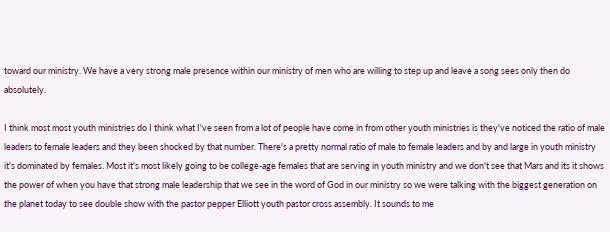toward our ministry. We have a very strong male presence within our ministry of men who are willing to step up and leave a song sees only then do absolutely.

I think most most youth ministries do I think what I've seen from a lot of people have come in from other youth ministries is they've noticed the ratio of male leaders to female leaders and they been shocked by that number. There's a pretty normal ratio of male to female leaders and by and large in youth ministry it's dominated by females. Most it's most likely going to be college-age females that are serving in youth ministry and we don't see that Mars and its it shows the power of when you have that strong male leadership that we see in the word of God in our ministry so we were talking with the biggest generation on the planet today to see double show with the pastor pepper Elliott youth pastor cross assembly. It sounds to me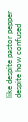like despite pastor pepper despite how confused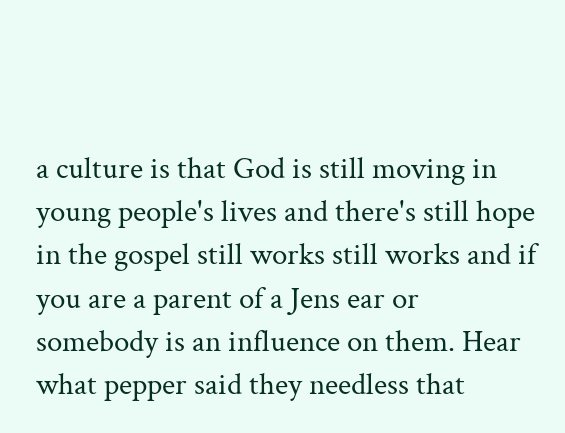a culture is that God is still moving in young people's lives and there's still hope in the gospel still works still works and if you are a parent of a Jens ear or somebody is an influence on them. Hear what pepper said they needless that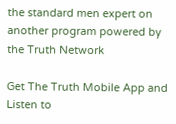the standard men expert on another program powered by the Truth Network

Get The Truth Mobile App and Listen to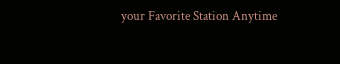your Favorite Station Anytime